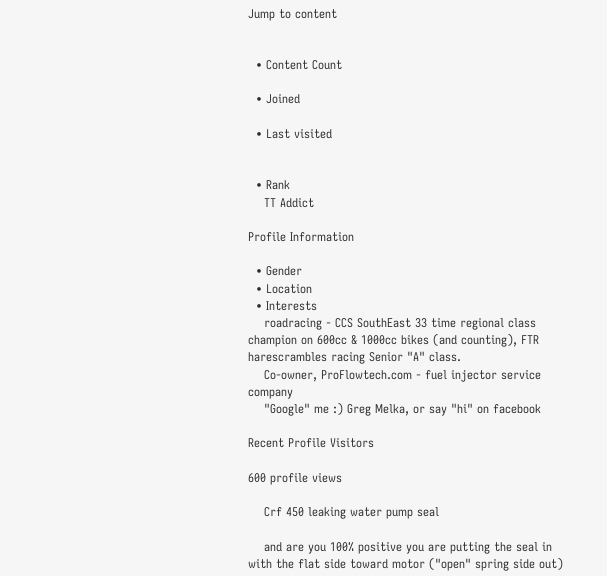Jump to content


  • Content Count

  • Joined

  • Last visited


  • Rank
    TT Addict

Profile Information

  • Gender
  • Location
  • Interests
    roadracing - CCS SouthEast 33 time regional class champion on 600cc & 1000cc bikes (and counting), FTR harescrambles racing Senior "A" class.
    Co-owner, ProFlowtech.com - fuel injector service company
    "Google" me :) Greg Melka, or say "hi" on facebook

Recent Profile Visitors

600 profile views

    Crf 450 leaking water pump seal

    and are you 100% positive you are putting the seal in with the flat side toward motor ("open" spring side out)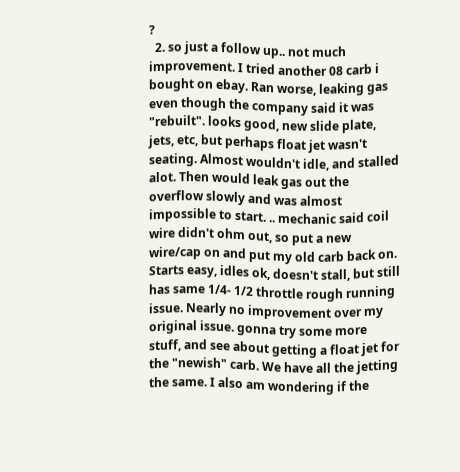?
  2. so just a follow up.. not much improvement. I tried another 08 carb i bought on ebay. Ran worse, leaking gas even though the company said it was "rebuilt". looks good, new slide plate, jets, etc, but perhaps float jet wasn't seating. Almost wouldn't idle, and stalled alot. Then would leak gas out the overflow slowly and was almost impossible to start. .. mechanic said coil wire didn't ohm out, so put a new wire/cap on and put my old carb back on. Starts easy, idles ok, doesn't stall, but still has same 1/4- 1/2 throttle rough running issue. Nearly no improvement over my original issue. gonna try some more stuff, and see about getting a float jet for the "newish" carb. We have all the jetting the same. I also am wondering if the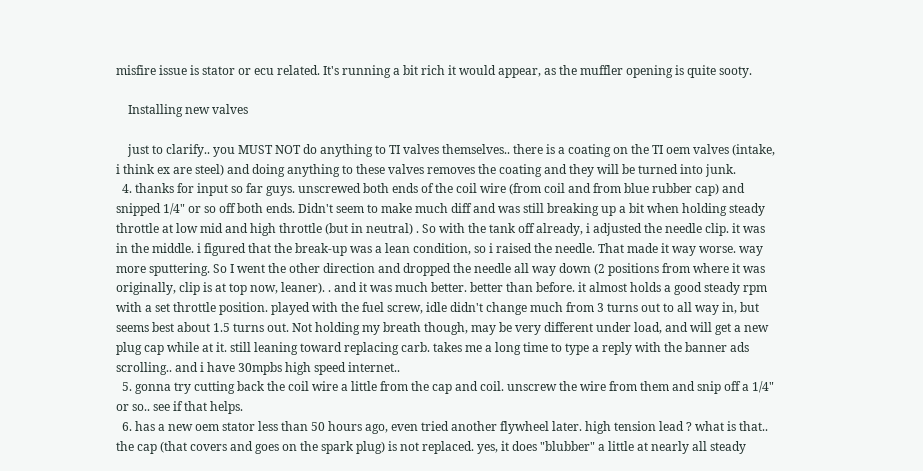misfire issue is stator or ecu related. It's running a bit rich it would appear, as the muffler opening is quite sooty.

    Installing new valves

    just to clarify.. you MUST NOT do anything to TI valves themselves.. there is a coating on the TI oem valves (intake, i think ex are steel) and doing anything to these valves removes the coating and they will be turned into junk.
  4. thanks for input so far guys. unscrewed both ends of the coil wire (from coil and from blue rubber cap) and snipped 1/4" or so off both ends. Didn't seem to make much diff and was still breaking up a bit when holding steady throttle at low mid and high throttle (but in neutral) . So with the tank off already, i adjusted the needle clip. it was in the middle. i figured that the break-up was a lean condition, so i raised the needle. That made it way worse. way more sputtering. So I went the other direction and dropped the needle all way down (2 positions from where it was originally, clip is at top now, leaner). . and it was much better. better than before. it almost holds a good steady rpm with a set throttle position. played with the fuel screw, idle didn't change much from 3 turns out to all way in, but seems best about 1.5 turns out. Not holding my breath though, may be very different under load, and will get a new plug cap while at it. still leaning toward replacing carb. takes me a long time to type a reply with the banner ads scrolling.. and i have 30mpbs high speed internet..
  5. gonna try cutting back the coil wire a little from the cap and coil. unscrew the wire from them and snip off a 1/4" or so.. see if that helps.
  6. has a new oem stator less than 50 hours ago, even tried another flywheel later. high tension lead ? what is that.. the cap (that covers and goes on the spark plug) is not replaced. yes, it does "blubber" a little at nearly all steady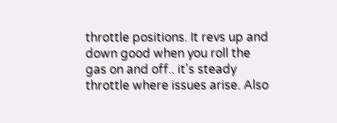throttle positions. It revs up and down good when you roll the gas on and off.. it's steady throttle where issues arise. Also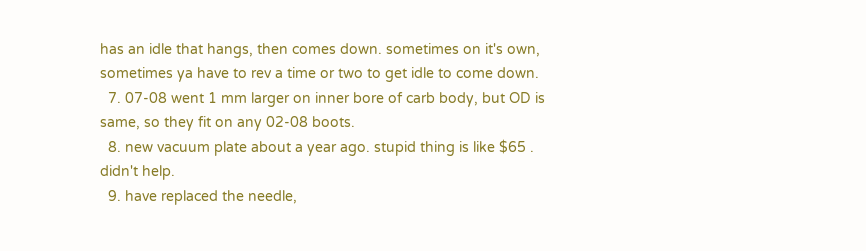has an idle that hangs, then comes down. sometimes on it's own, sometimes ya have to rev a time or two to get idle to come down.
  7. 07-08 went 1 mm larger on inner bore of carb body, but OD is same, so they fit on any 02-08 boots.
  8. new vacuum plate about a year ago. stupid thing is like $65 . didn't help.
  9. have replaced the needle,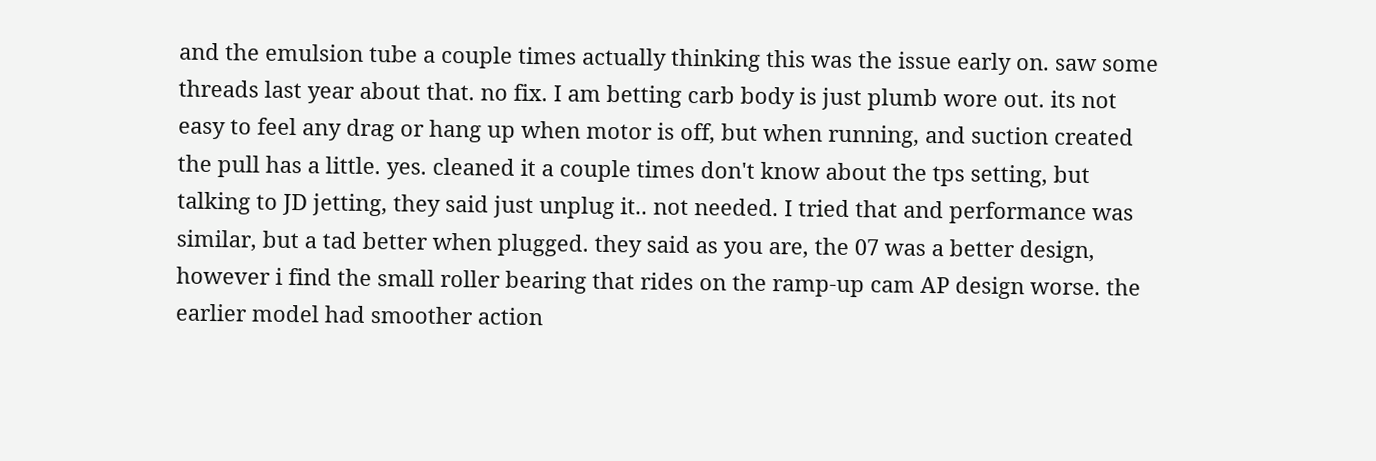and the emulsion tube a couple times actually thinking this was the issue early on. saw some threads last year about that. no fix. I am betting carb body is just plumb wore out. its not easy to feel any drag or hang up when motor is off, but when running, and suction created the pull has a little. yes. cleaned it a couple times don't know about the tps setting, but talking to JD jetting, they said just unplug it.. not needed. I tried that and performance was similar, but a tad better when plugged. they said as you are, the 07 was a better design, however i find the small roller bearing that rides on the ramp-up cam AP design worse. the earlier model had smoother action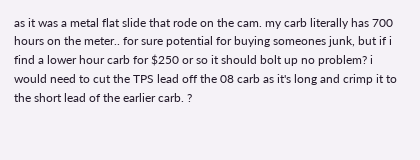as it was a metal flat slide that rode on the cam. my carb literally has 700 hours on the meter.. for sure potential for buying someones junk, but if i find a lower hour carb for $250 or so it should bolt up no problem? i would need to cut the TPS lead off the 08 carb as it's long and crimp it to the short lead of the earlier carb. ?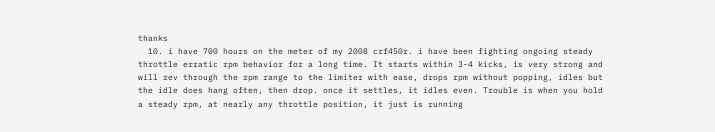thanks
  10. i have 700 hours on the meter of my 2008 crf450r. i have been fighting ongoing steady throttle erratic rpm behavior for a long time. It starts within 3-4 kicks, is very strong and will rev through the rpm range to the limiter with ease, drops rpm without popping, idles but the idle does hang often, then drop. once it settles, it idles even. Trouble is when you hold a steady rpm, at nearly any throttle position, it just is running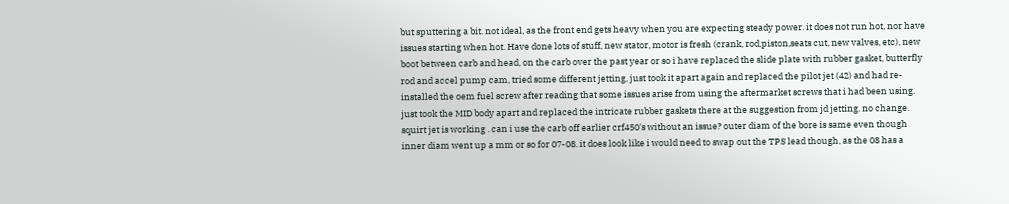but sputtering a bit. not ideal, as the front end gets heavy when you are expecting steady power. it does not run hot, nor have issues starting when hot. Have done lots of stuff, new stator, motor is fresh (crank, rod,piston,seats cut, new valves, etc), new boot between carb and head, on the carb over the past year or so i have replaced the slide plate with rubber gasket, butterfly rod and accel pump cam, tried some different jetting, just took it apart again and replaced the pilot jet (42) and had re-installed the oem fuel screw after reading that some issues arise from using the aftermarket screws that i had been using. just took the MID body apart and replaced the intricate rubber gaskets there at the suggestion from jd jetting. no change. squirt jet is working . can i use the carb off earlier crf450's without an issue? outer diam of the bore is same even though inner diam went up a mm or so for 07-08. it does look like i would need to swap out the TPS lead though, as the 08 has a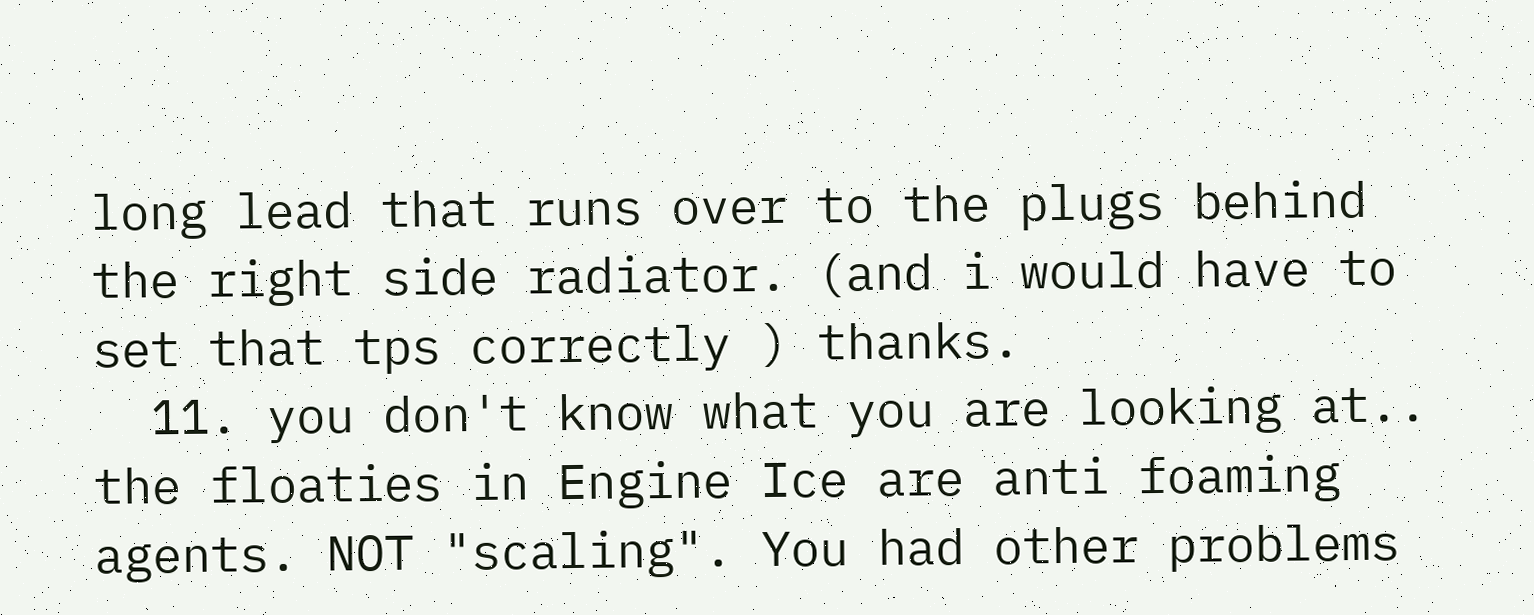long lead that runs over to the plugs behind the right side radiator. (and i would have to set that tps correctly ) thanks.
  11. you don't know what you are looking at.. the floaties in Engine Ice are anti foaming agents. NOT "scaling". You had other problems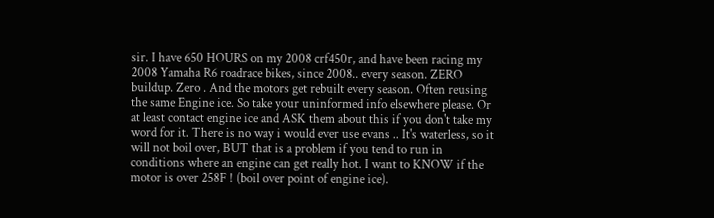sir. I have 650 HOURS on my 2008 crf450r, and have been racing my 2008 Yamaha R6 roadrace bikes, since 2008.. every season. ZERO buildup. Zero . And the motors get rebuilt every season. Often reusing the same Engine ice. So take your uninformed info elsewhere please. Or at least contact engine ice and ASK them about this if you don't take my word for it. There is no way i would ever use evans .. It's waterless, so it will not boil over, BUT that is a problem if you tend to run in conditions where an engine can get really hot. I want to KNOW if the motor is over 258F ! (boil over point of engine ice).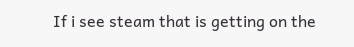If i see steam that is getting on the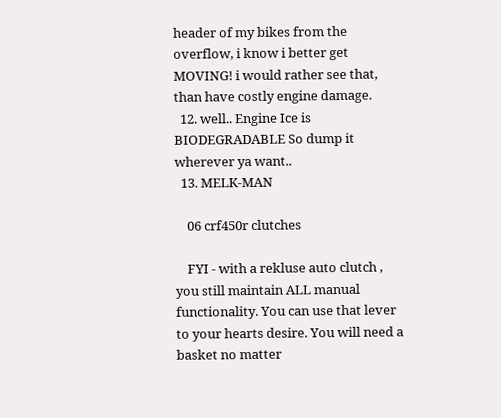header of my bikes from the overflow, i know i better get MOVING! i would rather see that, than have costly engine damage.
  12. well.. Engine Ice is BIODEGRADABLE So dump it wherever ya want..
  13. MELK-MAN

    06 crf450r clutches

    FYI - with a rekluse auto clutch , you still maintain ALL manual functionality. You can use that lever to your hearts desire. You will need a basket no matter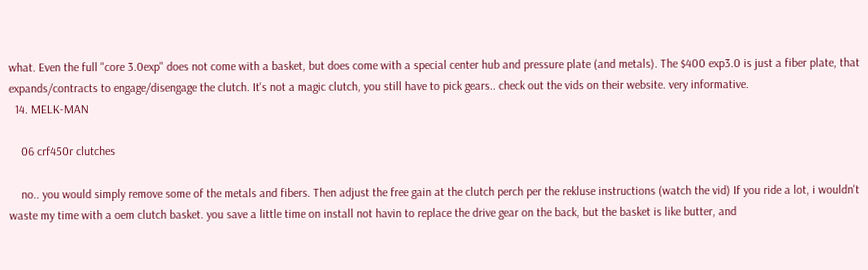what. Even the full "core 3.0exp" does not come with a basket, but does come with a special center hub and pressure plate (and metals). The $400 exp3.0 is just a fiber plate, that expands/contracts to engage/disengage the clutch. It's not a magic clutch, you still have to pick gears.. check out the vids on their website. very informative.
  14. MELK-MAN

    06 crf450r clutches

    no.. you would simply remove some of the metals and fibers. Then adjust the free gain at the clutch perch per the rekluse instructions (watch the vid) If you ride a lot, i wouldn't waste my time with a oem clutch basket. you save a little time on install not havin to replace the drive gear on the back, but the basket is like butter, and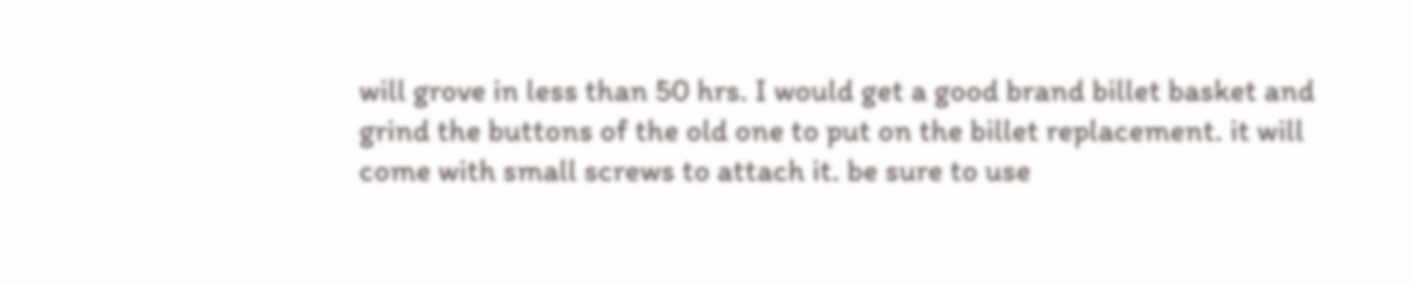will grove in less than 50 hrs. I would get a good brand billet basket and grind the buttons of the old one to put on the billet replacement. it will come with small screws to attach it. be sure to use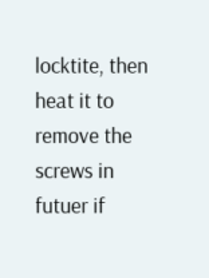locktite, then heat it to remove the screws in futuer if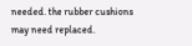needed. the rubber cushions may need replaced.